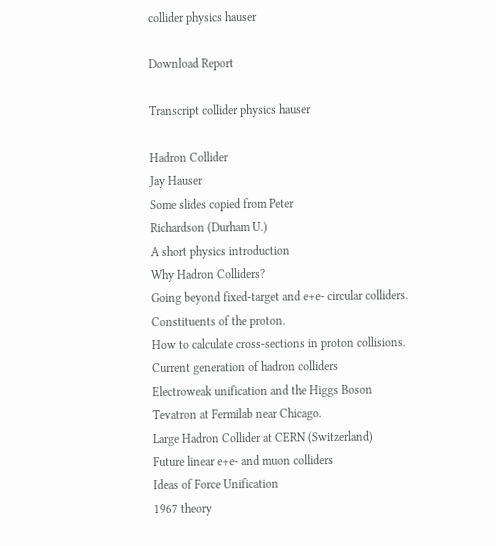collider physics hauser

Download Report

Transcript collider physics hauser

Hadron Collider
Jay Hauser
Some slides copied from Peter
Richardson (Durham U.)
A short physics introduction
Why Hadron Colliders?
Going beyond fixed-target and e+e- circular colliders.
Constituents of the proton.
How to calculate cross-sections in proton collisions.
Current generation of hadron colliders
Electroweak unification and the Higgs Boson
Tevatron at Fermilab near Chicago.
Large Hadron Collider at CERN (Switzerland)
Future linear e+e- and muon colliders
Ideas of Force Unification
1967 theory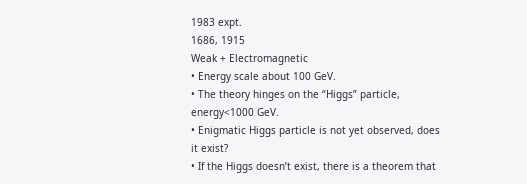1983 expt.
1686, 1915
Weak + Electromagnetic
• Energy scale about 100 GeV.
• The theory hinges on the “Higgs” particle, energy<1000 GeV.
• Enigmatic Higgs particle is not yet observed, does it exist?
• If the Higgs doesn’t exist, there is a theorem that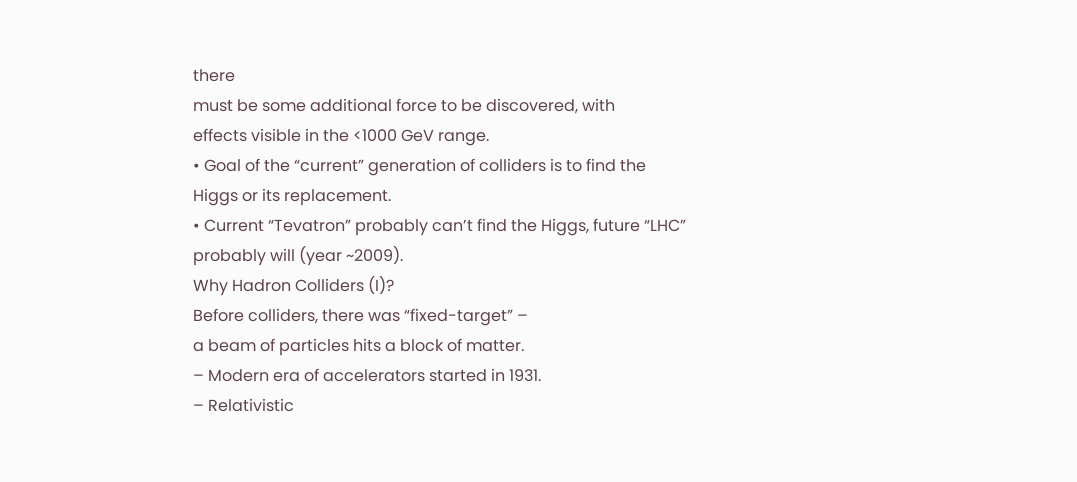there
must be some additional force to be discovered, with
effects visible in the <1000 GeV range.
• Goal of the “current” generation of colliders is to find the
Higgs or its replacement.
• Current “Tevatron” probably can’t find the Higgs, future “LHC”
probably will (year ~2009).
Why Hadron Colliders (I)?
Before colliders, there was “fixed-target” –
a beam of particles hits a block of matter.
– Modern era of accelerators started in 1931.
– Relativistic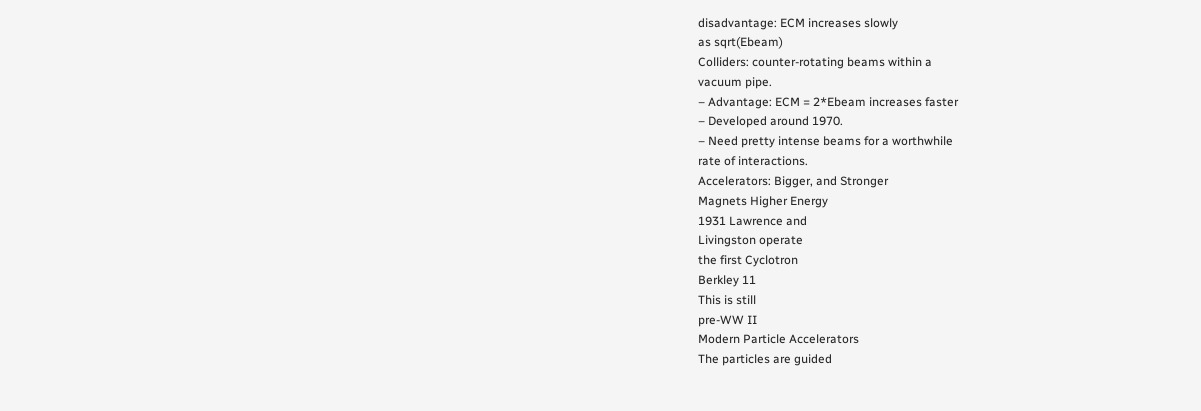disadvantage: ECM increases slowly
as sqrt(Ebeam)
Colliders: counter-rotating beams within a
vacuum pipe.
– Advantage: ECM = 2*Ebeam increases faster
– Developed around 1970.
– Need pretty intense beams for a worthwhile
rate of interactions.
Accelerators: Bigger, and Stronger
Magnets Higher Energy
1931 Lawrence and
Livingston operate
the first Cyclotron
Berkley 11
This is still
pre-WW II
Modern Particle Accelerators
The particles are guided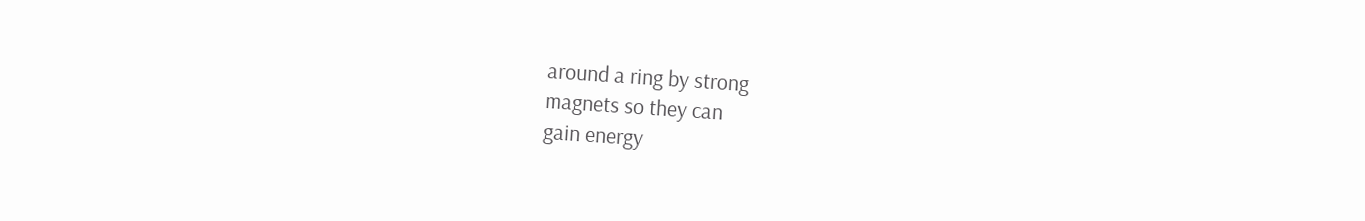around a ring by strong
magnets so they can
gain energy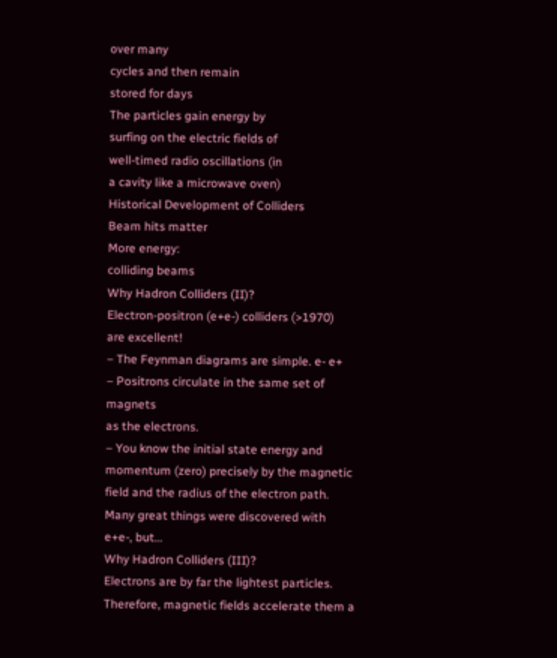over many
cycles and then remain
stored for days
The particles gain energy by
surfing on the electric fields of
well-timed radio oscillations (in
a cavity like a microwave oven)
Historical Development of Colliders
Beam hits matter
More energy:
colliding beams
Why Hadron Colliders (II)?
Electron-positron (e+e-) colliders (>1970)
are excellent!
– The Feynman diagrams are simple. e- e+
– Positrons circulate in the same set of magnets
as the electrons.
– You know the initial state energy and
momentum (zero) precisely by the magnetic
field and the radius of the electron path.
Many great things were discovered with
e+e-, but…
Why Hadron Colliders (III)?
Electrons are by far the lightest particles.
Therefore, magnetic fields accelerate them a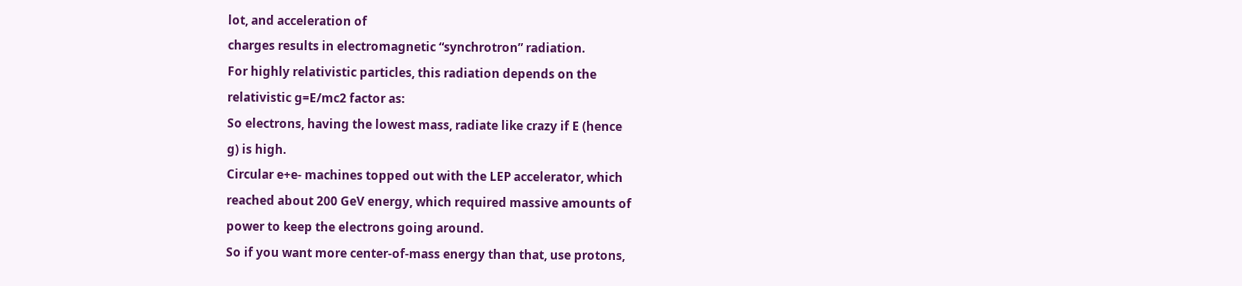lot, and acceleration of
charges results in electromagnetic “synchrotron” radiation.
For highly relativistic particles, this radiation depends on the
relativistic g=E/mc2 factor as:
So electrons, having the lowest mass, radiate like crazy if E (hence
g) is high.
Circular e+e- machines topped out with the LEP accelerator, which
reached about 200 GeV energy, which required massive amounts of
power to keep the electrons going around.
So if you want more center-of-mass energy than that, use protons,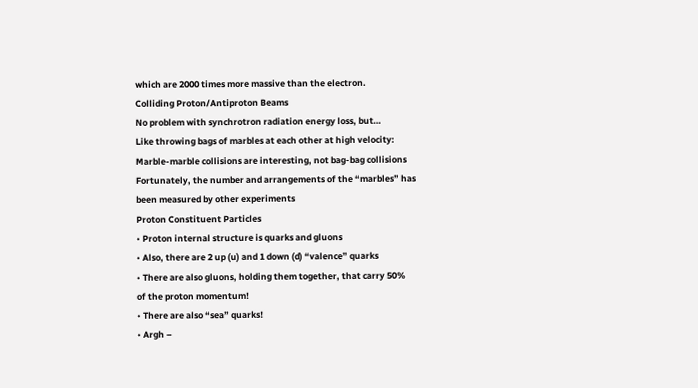which are 2000 times more massive than the electron.
Colliding Proton/Antiproton Beams
No problem with synchrotron radiation energy loss, but…
Like throwing bags of marbles at each other at high velocity:
Marble-marble collisions are interesting, not bag-bag collisions
Fortunately, the number and arrangements of the “marbles” has
been measured by other experiments
Proton Constituent Particles
• Proton internal structure is quarks and gluons
• Also, there are 2 up (u) and 1 down (d) “valence” quarks
• There are also gluons, holding them together, that carry 50%
of the proton momentum!
• There are also “sea” quarks!
• Argh –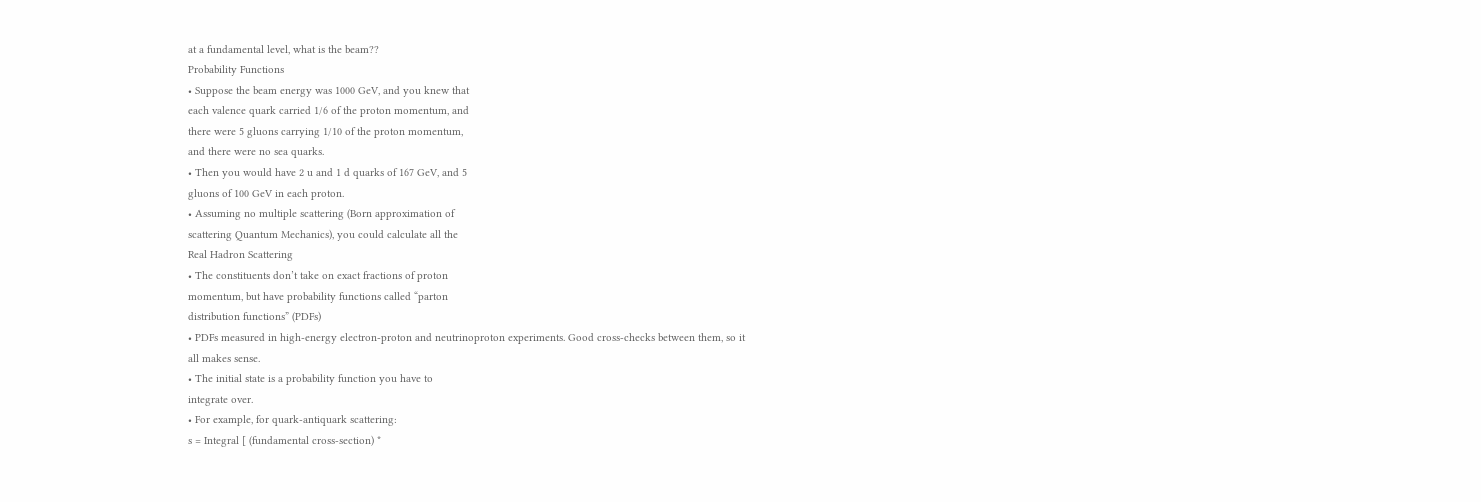at a fundamental level, what is the beam??
Probability Functions
• Suppose the beam energy was 1000 GeV, and you knew that
each valence quark carried 1/6 of the proton momentum, and
there were 5 gluons carrying 1/10 of the proton momentum,
and there were no sea quarks.
• Then you would have 2 u and 1 d quarks of 167 GeV, and 5
gluons of 100 GeV in each proton.
• Assuming no multiple scattering (Born approximation of
scattering Quantum Mechanics), you could calculate all the
Real Hadron Scattering
• The constituents don’t take on exact fractions of proton
momentum, but have probability functions called “parton
distribution functions” (PDFs)
• PDFs measured in high-energy electron-proton and neutrinoproton experiments. Good cross-checks between them, so it
all makes sense.
• The initial state is a probability function you have to
integrate over.
• For example, for quark-antiquark scattering:
s = Integral [ (fundamental cross-section) *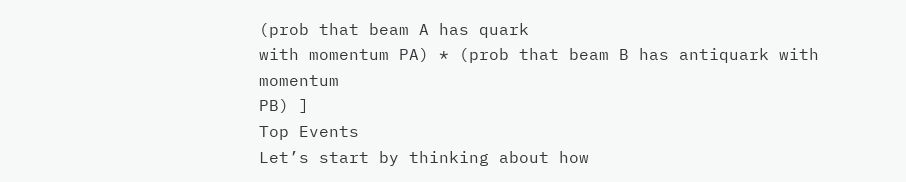(prob that beam A has quark
with momentum PA) * (prob that beam B has antiquark with momentum
PB) ]
Top Events
Let’s start by thinking about how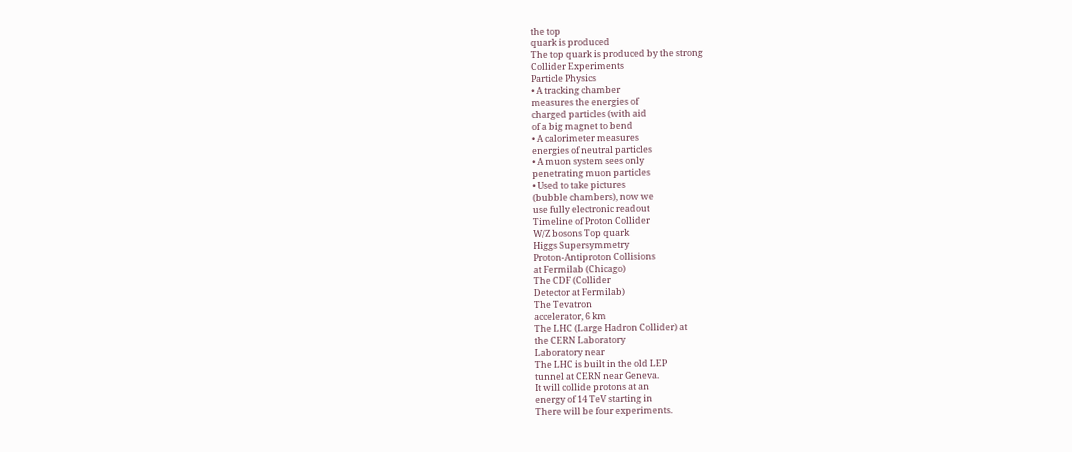the top
quark is produced
The top quark is produced by the strong
Collider Experiments
Particle Physics
• A tracking chamber
measures the energies of
charged particles (with aid
of a big magnet to bend
• A calorimeter measures
energies of neutral particles
• A muon system sees only
penetrating muon particles
• Used to take pictures
(bubble chambers), now we
use fully electronic readout
Timeline of Proton Collider
W/Z bosons Top quark
Higgs Supersymmetry
Proton-Antiproton Collisions
at Fermilab (Chicago)
The CDF (Collider
Detector at Fermilab)
The Tevatron
accelerator, 6 km
The LHC (Large Hadron Collider) at
the CERN Laboratory
Laboratory near
The LHC is built in the old LEP
tunnel at CERN near Geneva.
It will collide protons at an
energy of 14 TeV starting in
There will be four experiments.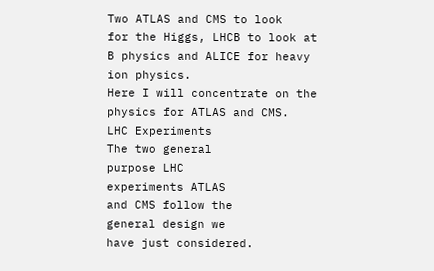Two ATLAS and CMS to look
for the Higgs, LHCB to look at
B physics and ALICE for heavy
ion physics.
Here I will concentrate on the
physics for ATLAS and CMS.
LHC Experiments
The two general
purpose LHC
experiments ATLAS
and CMS follow the
general design we
have just considered.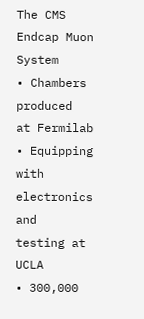The CMS Endcap Muon System
• Chambers produced
at Fermilab
• Equipping with
electronics and
testing at UCLA
• 300,000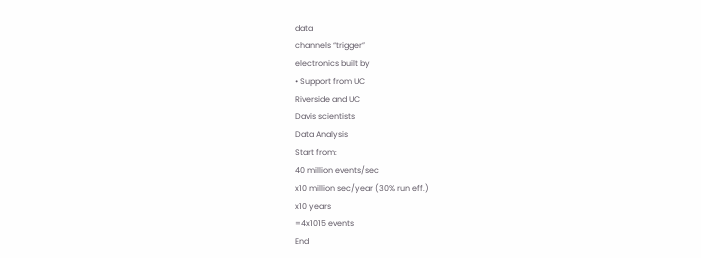data
channels “trigger”
electronics built by
• Support from UC
Riverside and UC
Davis scientists
Data Analysis
Start from:
40 million events/sec
x10 million sec/year (30% run eff.)
x10 years
=4x1015 events
End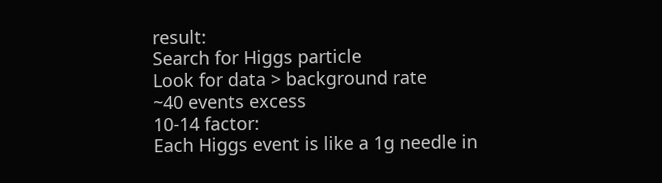result:
Search for Higgs particle
Look for data > background rate
~40 events excess
10-14 factor:
Each Higgs event is like a 1g needle in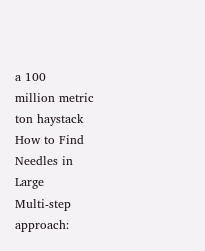a 100
million metric ton haystack
How to Find Needles in Large
Multi-step approach: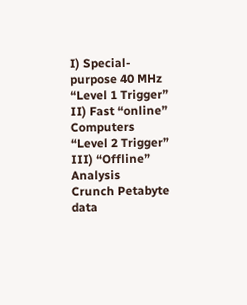I) Special-purpose 40 MHz
“Level 1 Trigger”
II) Fast “online” Computers
“Level 2 Trigger”
III) “Offline” Analysis
Crunch Petabyte data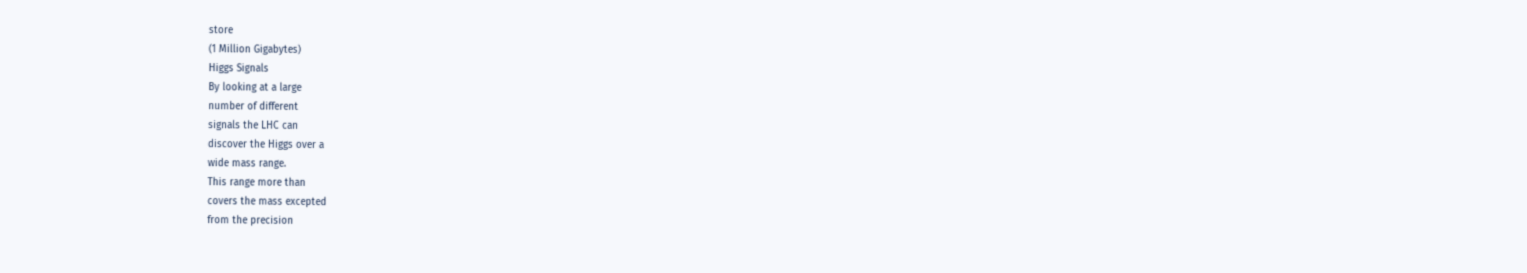store
(1 Million Gigabytes)
Higgs Signals
By looking at a large
number of different
signals the LHC can
discover the Higgs over a
wide mass range.
This range more than
covers the mass excepted
from the precision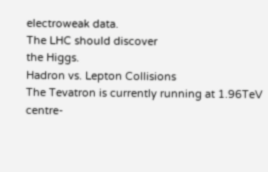electroweak data.
The LHC should discover
the Higgs.
Hadron vs. Lepton Collisions
The Tevatron is currently running at 1.96TeV centre-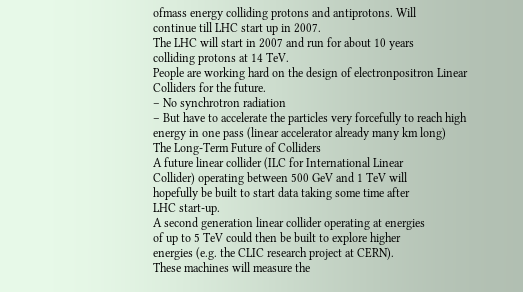ofmass energy colliding protons and antiprotons. Will
continue till LHC start up in 2007.
The LHC will start in 2007 and run for about 10 years
colliding protons at 14 TeV.
People are working hard on the design of electronpositron Linear Colliders for the future.
– No synchrotron radiation
– But have to accelerate the particles very forcefully to reach high
energy in one pass (linear accelerator already many km long)
The Long-Term Future of Colliders
A future linear collider (ILC for International Linear
Collider) operating between 500 GeV and 1 TeV will
hopefully be built to start data taking some time after
LHC start-up.
A second generation linear collider operating at energies
of up to 5 TeV could then be built to explore higher
energies (e.g. the CLIC research project at CERN).
These machines will measure the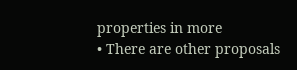properties in more
• There are other proposals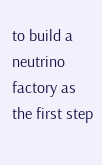to build a neutrino factory as
the first step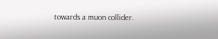towards a muon collider.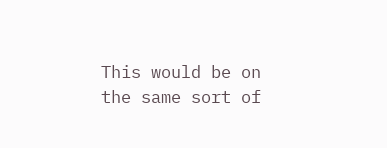This would be on
the same sort of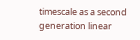timescale as a second generation linear